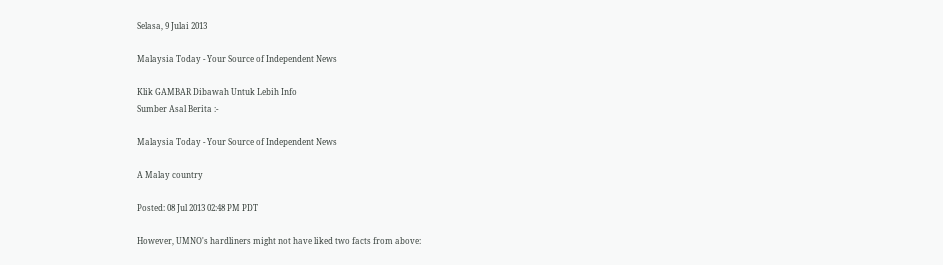Selasa, 9 Julai 2013

Malaysia Today - Your Source of Independent News

Klik GAMBAR Dibawah Untuk Lebih Info
Sumber Asal Berita :-

Malaysia Today - Your Source of Independent News

A Malay country

Posted: 08 Jul 2013 02:48 PM PDT

However, UMNO's hardliners might not have liked two facts from above: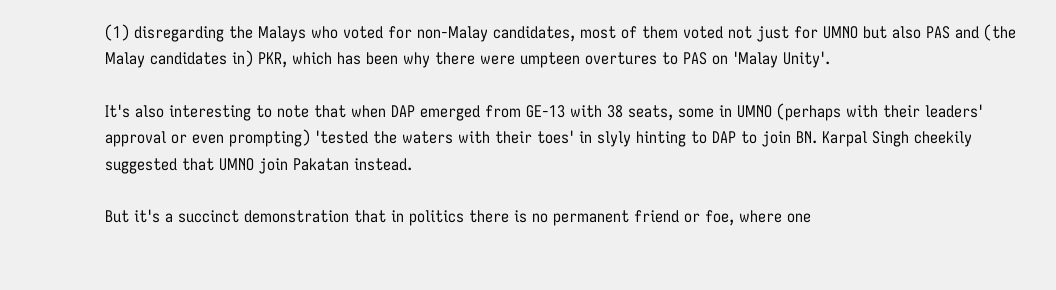(1) disregarding the Malays who voted for non-Malay candidates, most of them voted not just for UMNO but also PAS and (the Malay candidates in) PKR, which has been why there were umpteen overtures to PAS on 'Malay Unity'.

It's also interesting to note that when DAP emerged from GE-13 with 38 seats, some in UMNO (perhaps with their leaders' approval or even prompting) 'tested the waters with their toes' in slyly hinting to DAP to join BN. Karpal Singh cheekily suggested that UMNO join Pakatan instead.

But it's a succinct demonstration that in politics there is no permanent friend or foe, where one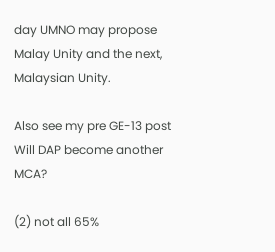day UMNO may propose Malay Unity and the next, Malaysian Unity.

Also see my pre GE-13 post Will DAP become another MCA?

(2) not all 65%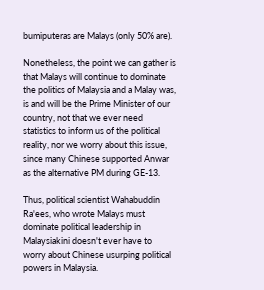bumiputeras are Malays (only 50% are).

Nonetheless, the point we can gather is that Malays will continue to dominate the politics of Malaysia and a Malay was, is and will be the Prime Minister of our country, not that we ever need statistics to inform us of the political reality, nor we worry about this issue, since many Chinese supported Anwar as the alternative PM during GE-13.

Thus, political scientist Wahabuddin Ra'ees, who wrote Malays must dominate political leadership in Malaysiakini doesn't ever have to worry about Chinese usurping political powers in Malaysia.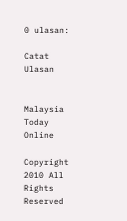0 ulasan:

Catat Ulasan


Malaysia Today Online

Copyright 2010 All Rights Reserved